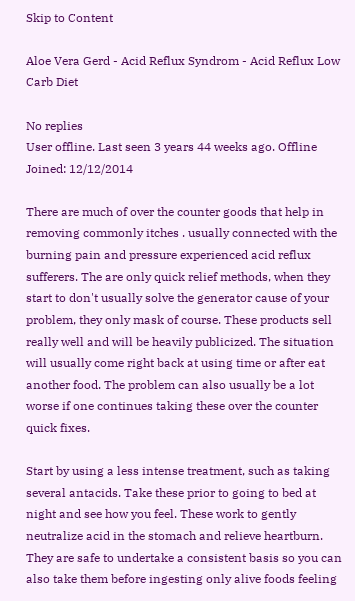Skip to Content

Aloe Vera Gerd - Acid Reflux Syndrom - Acid Reflux Low Carb Diet

No replies
User offline. Last seen 3 years 44 weeks ago. Offline
Joined: 12/12/2014

There are much of over the counter goods that help in removing commonly itches . usually connected with the burning pain and pressure experienced acid reflux sufferers. The are only quick relief methods, when they start to don't usually solve the generator cause of your problem, they only mask of course. These products sell really well and will be heavily publicized. The situation will usually come right back at using time or after eat another food. The problem can also usually be a lot worse if one continues taking these over the counter quick fixes.

Start by using a less intense treatment, such as taking several antacids. Take these prior to going to bed at night and see how you feel. These work to gently neutralize acid in the stomach and relieve heartburn. They are safe to undertake a consistent basis so you can also take them before ingesting only alive foods feeling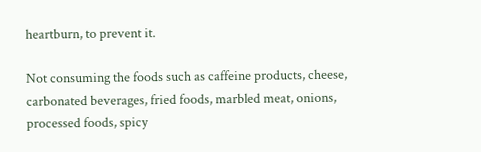heartburn, to prevent it.

Not consuming the foods such as caffeine products, cheese, carbonated beverages, fried foods, marbled meat, onions, processed foods, spicy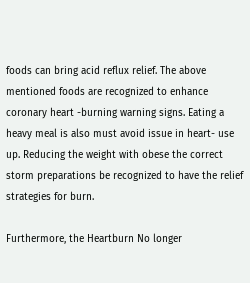foods can bring acid reflux relief. The above mentioned foods are recognized to enhance coronary heart -burning warning signs. Eating a heavy meal is also must avoid issue in heart- use up. Reducing the weight with obese the correct storm preparations be recognized to have the relief strategies for burn.

Furthermore, the Heartburn No longer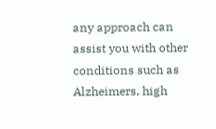any approach can assist you with other conditions such as Alzheimers, high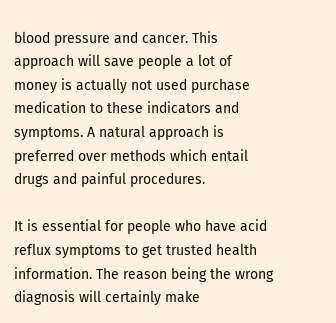blood pressure and cancer. This approach will save people a lot of money is actually not used purchase medication to these indicators and symptoms. A natural approach is preferred over methods which entail drugs and painful procedures.

It is essential for people who have acid reflux symptoms to get trusted health information. The reason being the wrong diagnosis will certainly make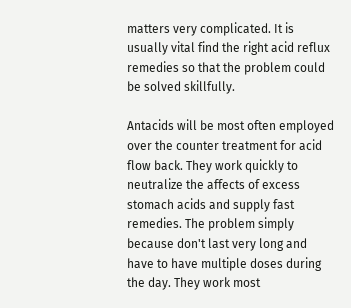matters very complicated. It is usually vital find the right acid reflux remedies so that the problem could be solved skillfully.

Antacids will be most often employed over the counter treatment for acid flow back. They work quickly to neutralize the affects of excess stomach acids and supply fast remedies. The problem simply because don't last very long and have to have multiple doses during the day. They work most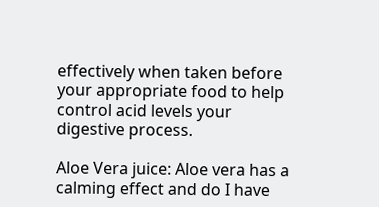effectively when taken before your appropriate food to help control acid levels your digestive process.

Aloe Vera juice: Aloe vera has a calming effect and do I have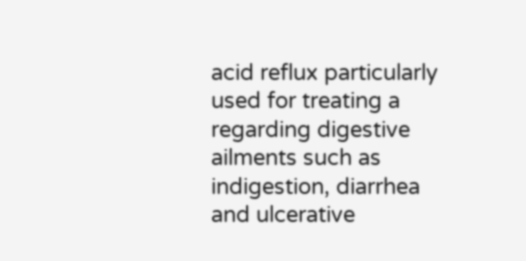acid reflux particularly used for treating a regarding digestive ailments such as indigestion, diarrhea and ulcerative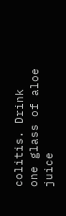colitis. Drink one glass of aloe juice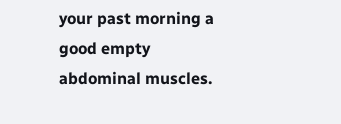your past morning a good empty abdominal muscles.